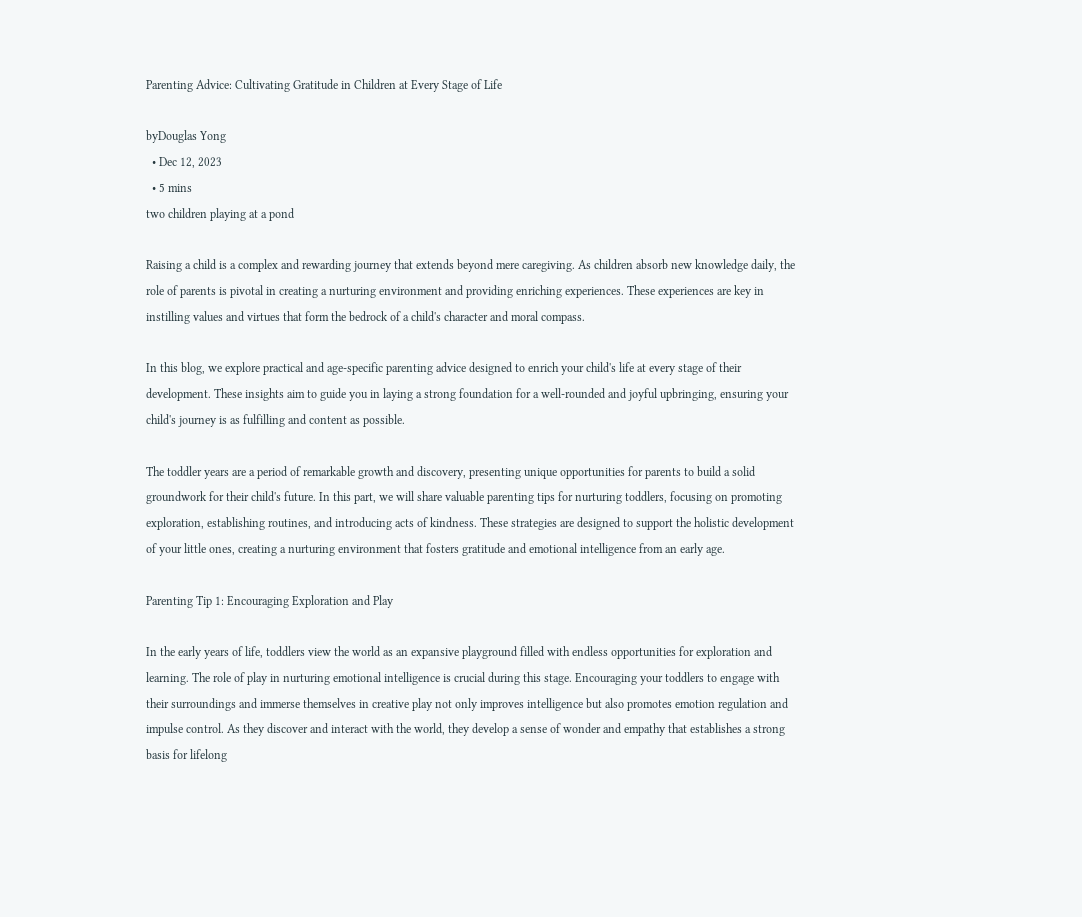Parenting Advice: Cultivating Gratitude in Children at Every Stage of Life

byDouglas Yong
  • Dec 12, 2023
  • 5 mins
two children playing at a pond

Raising a child is a complex and rewarding journey that extends beyond mere caregiving. As children absorb new knowledge daily, the role of parents is pivotal in creating a nurturing environment and providing enriching experiences. These experiences are key in instilling values and virtues that form the bedrock of a child's character and moral compass.

In this blog, we explore practical and age-specific parenting advice designed to enrich your child's life at every stage of their development. These insights aim to guide you in laying a strong foundation for a well-rounded and joyful upbringing, ensuring your child's journey is as fulfilling and content as possible.

The toddler years are a period of remarkable growth and discovery, presenting unique opportunities for parents to build a solid groundwork for their child's future. In this part, we will share valuable parenting tips for nurturing toddlers, focusing on promoting exploration, establishing routines, and introducing acts of kindness. These strategies are designed to support the holistic development of your little ones, creating a nurturing environment that fosters gratitude and emotional intelligence from an early age.

Parenting Tip 1: Encouraging Exploration and Play

In the early years of life, toddlers view the world as an expansive playground filled with endless opportunities for exploration and learning. The role of play in nurturing emotional intelligence is crucial during this stage. Encouraging your toddlers to engage with their surroundings and immerse themselves in creative play not only improves intelligence but also promotes emotion regulation and impulse control. As they discover and interact with the world, they develop a sense of wonder and empathy that establishes a strong basis for lifelong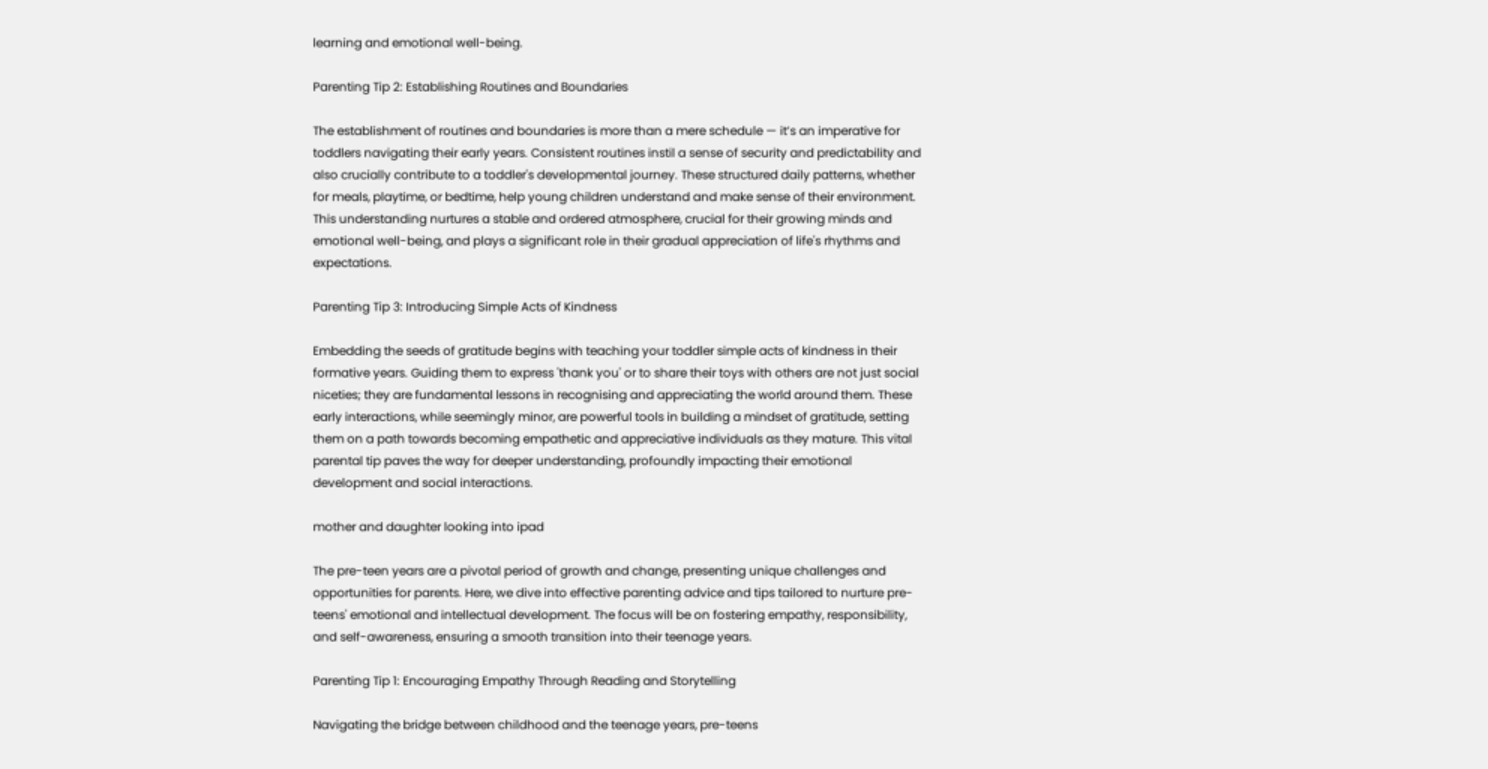learning and emotional well-being.

Parenting Tip 2: Establishing Routines and Boundaries

The establishment of routines and boundaries is more than a mere schedule — it’s an imperative for toddlers navigating their early years. Consistent routines instil a sense of security and predictability and also crucially contribute to a toddler's developmental journey. These structured daily patterns, whether for meals, playtime, or bedtime, help young children understand and make sense of their environment. This understanding nurtures a stable and ordered atmosphere, crucial for their growing minds and emotional well-being, and plays a significant role in their gradual appreciation of life's rhythms and expectations.

Parenting Tip 3: Introducing Simple Acts of Kindness

Embedding the seeds of gratitude begins with teaching your toddler simple acts of kindness in their formative years. Guiding them to express 'thank you' or to share their toys with others are not just social niceties; they are fundamental lessons in recognising and appreciating the world around them. These early interactions, while seemingly minor, are powerful tools in building a mindset of gratitude, setting them on a path towards becoming empathetic and appreciative individuals as they mature. This vital parental tip paves the way for deeper understanding, profoundly impacting their emotional development and social interactions.

mother and daughter looking into ipad

The pre-teen years are a pivotal period of growth and change, presenting unique challenges and opportunities for parents. Here, we dive into effective parenting advice and tips tailored to nurture pre-teens' emotional and intellectual development. The focus will be on fostering empathy, responsibility, and self-awareness, ensuring a smooth transition into their teenage years.

Parenting Tip 1: Encouraging Empathy Through Reading and Storytelling

Navigating the bridge between childhood and the teenage years, pre-teens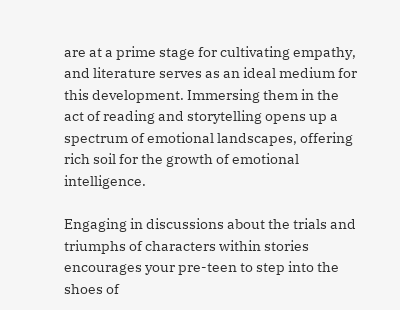are at a prime stage for cultivating empathy, and literature serves as an ideal medium for this development. Immersing them in the act of reading and storytelling opens up a spectrum of emotional landscapes, offering rich soil for the growth of emotional intelligence.

Engaging in discussions about the trials and triumphs of characters within stories encourages your pre-teen to step into the shoes of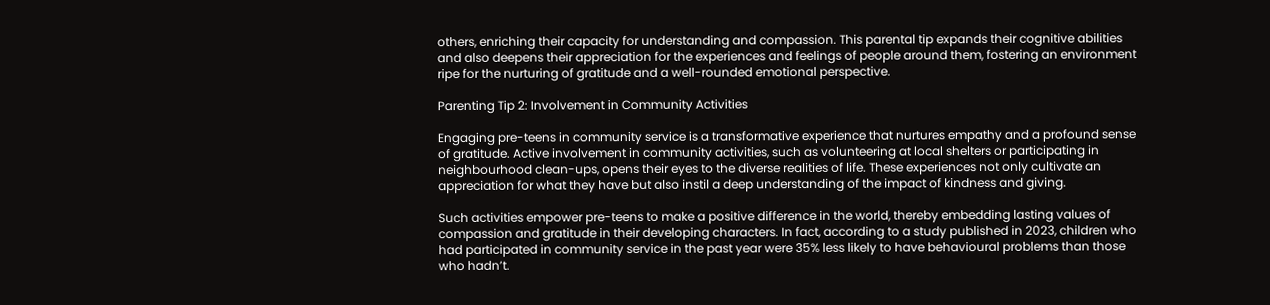others, enriching their capacity for understanding and compassion. This parental tip expands their cognitive abilities and also deepens their appreciation for the experiences and feelings of people around them, fostering an environment ripe for the nurturing of gratitude and a well-rounded emotional perspective.

Parenting Tip 2: Involvement in Community Activities

Engaging pre-teens in community service is a transformative experience that nurtures empathy and a profound sense of gratitude. Active involvement in community activities, such as volunteering at local shelters or participating in neighbourhood clean-ups, opens their eyes to the diverse realities of life. These experiences not only cultivate an appreciation for what they have but also instil a deep understanding of the impact of kindness and giving.

Such activities empower pre-teens to make a positive difference in the world, thereby embedding lasting values of compassion and gratitude in their developing characters. In fact, according to a study published in 2023, children who had participated in community service in the past year were 35% less likely to have behavioural problems than those who hadn’t.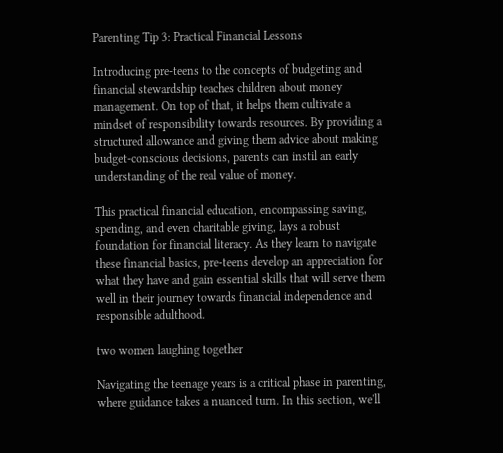Parenting Tip 3: Practical Financial Lessons

Introducing pre-teens to the concepts of budgeting and financial stewardship teaches children about money management. On top of that, it helps them cultivate a mindset of responsibility towards resources. By providing a structured allowance and giving them advice about making budget-conscious decisions, parents can instil an early understanding of the real value of money.

This practical financial education, encompassing saving, spending, and even charitable giving, lays a robust foundation for financial literacy. As they learn to navigate these financial basics, pre-teens develop an appreciation for what they have and gain essential skills that will serve them well in their journey towards financial independence and responsible adulthood.

two women laughing together

Navigating the teenage years is a critical phase in parenting, where guidance takes a nuanced turn. In this section, we'll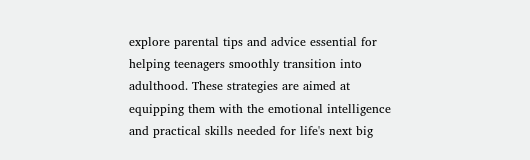explore parental tips and advice essential for helping teenagers smoothly transition into adulthood. These strategies are aimed at equipping them with the emotional intelligence and practical skills needed for life's next big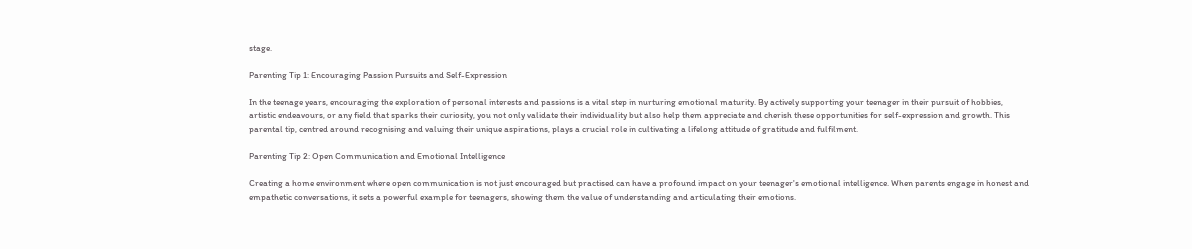stage.

Parenting Tip 1: Encouraging Passion Pursuits and Self-Expression

In the teenage years, encouraging the exploration of personal interests and passions is a vital step in nurturing emotional maturity. By actively supporting your teenager in their pursuit of hobbies, artistic endeavours, or any field that sparks their curiosity, you not only validate their individuality but also help them appreciate and cherish these opportunities for self-expression and growth. This parental tip, centred around recognising and valuing their unique aspirations, plays a crucial role in cultivating a lifelong attitude of gratitude and fulfilment.

Parenting Tip 2: Open Communication and Emotional Intelligence

Creating a home environment where open communication is not just encouraged but practised can have a profound impact on your teenager's emotional intelligence. When parents engage in honest and empathetic conversations, it sets a powerful example for teenagers, showing them the value of understanding and articulating their emotions.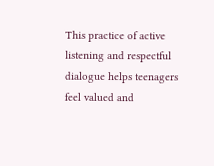This practice of active listening and respectful dialogue helps teenagers feel valued and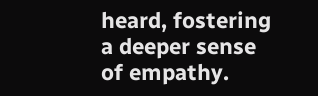heard, fostering a deeper sense of empathy.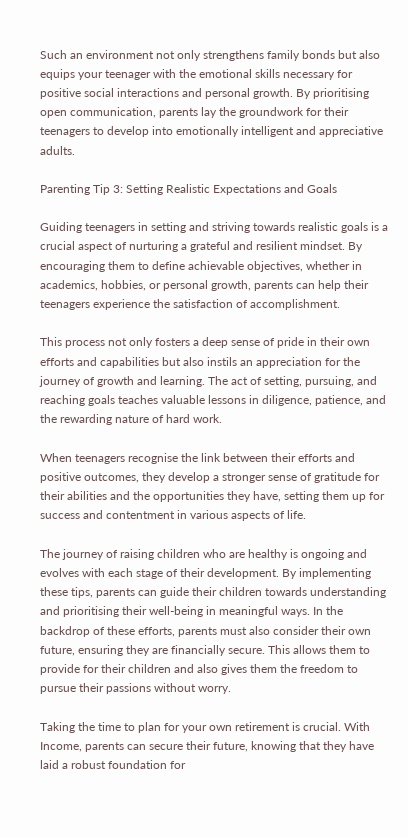Such an environment not only strengthens family bonds but also equips your teenager with the emotional skills necessary for positive social interactions and personal growth. By prioritising open communication, parents lay the groundwork for their teenagers to develop into emotionally intelligent and appreciative adults.

Parenting Tip 3: Setting Realistic Expectations and Goals

Guiding teenagers in setting and striving towards realistic goals is a crucial aspect of nurturing a grateful and resilient mindset. By encouraging them to define achievable objectives, whether in academics, hobbies, or personal growth, parents can help their teenagers experience the satisfaction of accomplishment.

This process not only fosters a deep sense of pride in their own efforts and capabilities but also instils an appreciation for the journey of growth and learning. The act of setting, pursuing, and reaching goals teaches valuable lessons in diligence, patience, and the rewarding nature of hard work.

When teenagers recognise the link between their efforts and positive outcomes, they develop a stronger sense of gratitude for their abilities and the opportunities they have, setting them up for success and contentment in various aspects of life.

The journey of raising children who are healthy is ongoing and evolves with each stage of their development. By implementing these tips, parents can guide their children towards understanding and prioritising their well-being in meaningful ways. In the backdrop of these efforts, parents must also consider their own future, ensuring they are financially secure. This allows them to provide for their children and also gives them the freedom to pursue their passions without worry.

Taking the time to plan for your own retirement is crucial. With Income, parents can secure their future, knowing that they have laid a robust foundation for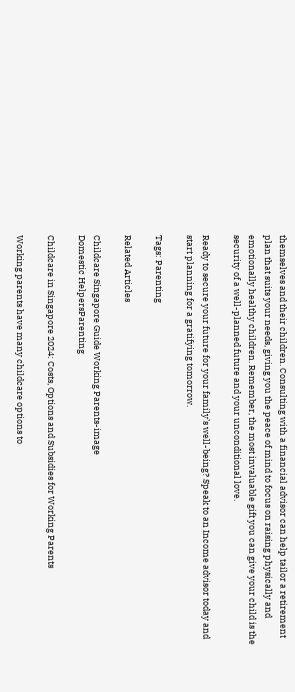themselves and their children. Consulting with a financial advisor can help tailor a retirement plan that suits your needs, giving you the peace of mind to focus on raising physically and emotionally healthy children. Remember, the most invaluable gift you can give your child is the security of a well-planned future and your unconditional love.

Ready to secure your future for your family’s well-being? Speak to an Income advisor today and start planning for a gratifying tomorrow.

Tags: Parenting

Related Articles

Childcare Singapore Guide Working Parents-image
Domestic HelpersParenting

Childcare in Singapore 2024: Costs, Options and Subsidies for Working Parents

Working parents have many childcare options to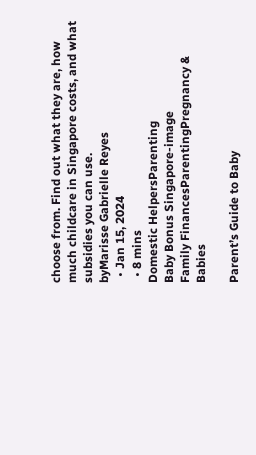choose from. Find out what they are, how much childcare in Singapore costs, and what subsidies you can use.
byMarisse Gabrielle Reyes
  • Jan 15, 2024
  • 8 mins
Domestic HelpersParenting
Baby Bonus Singapore-image
Family FinancesParentingPregnancy & Babies

Parent’s Guide to Baby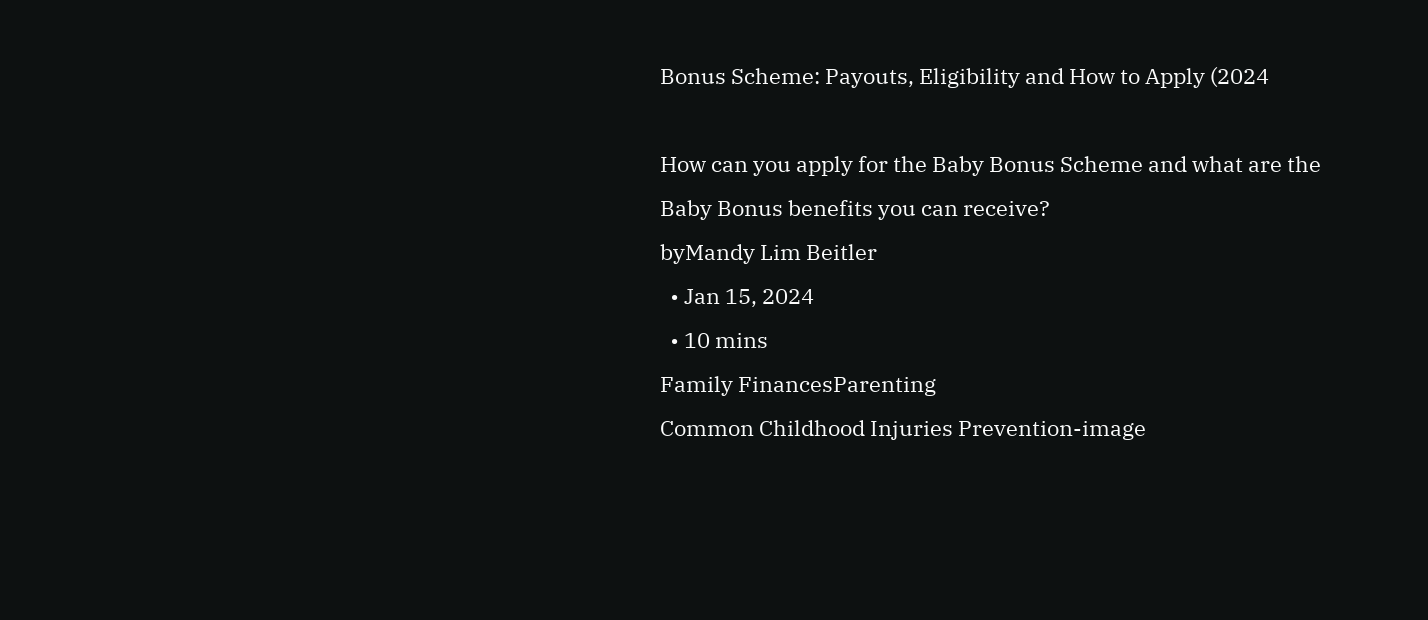Bonus Scheme: Payouts, Eligibility and How to Apply (2024

How can you apply for the Baby Bonus Scheme and what are the Baby Bonus benefits you can receive?
byMandy Lim Beitler
  • Jan 15, 2024
  • 10 mins
Family FinancesParenting
Common Childhood Injuries Prevention-image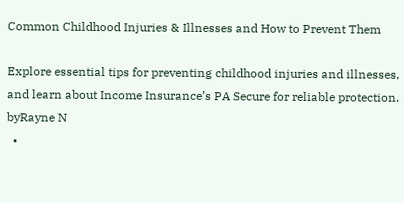Common Childhood Injuries & Illnesses and How to Prevent Them

Explore essential tips for preventing childhood injuries and illnesses, and learn about Income Insurance’s PA Secure for reliable protection.
byRayne N
  •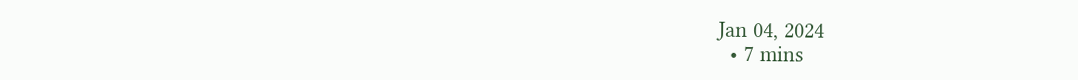Jan 04, 2024
  • 7 mins